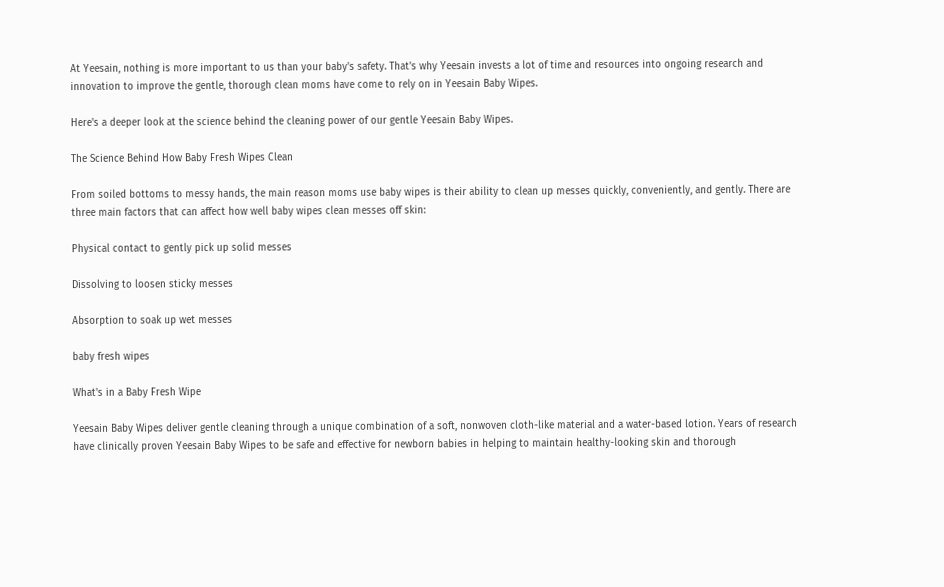At Yeesain, nothing is more important to us than your baby's safety. That's why Yeesain invests a lot of time and resources into ongoing research and innovation to improve the gentle, thorough clean moms have come to rely on in Yeesain Baby Wipes.

Here's a deeper look at the science behind the cleaning power of our gentle Yeesain Baby Wipes.

The Science Behind How Baby Fresh Wipes Clean

From soiled bottoms to messy hands, the main reason moms use baby wipes is their ability to clean up messes quickly, conveniently, and gently. There are three main factors that can affect how well baby wipes clean messes off skin:

Physical contact to gently pick up solid messes

Dissolving to loosen sticky messes

Absorption to soak up wet messes

baby fresh wipes

What's in a Baby Fresh Wipe

Yeesain Baby Wipes deliver gentle cleaning through a unique combination of a soft, nonwoven cloth-like material and a water-based lotion. Years of research have clinically proven Yeesain Baby Wipes to be safe and effective for newborn babies in helping to maintain healthy-looking skin and thorough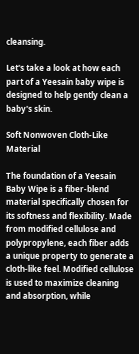cleansing.

Let's take a look at how each part of a Yeesain baby wipe is designed to help gently clean a baby's skin.

Soft Nonwoven Cloth-Like Material

The foundation of a Yeesain Baby Wipe is a fiber-blend material specifically chosen for its softness and flexibility. Made from modified cellulose and polypropylene, each fiber adds a unique property to generate a cloth-like feel. Modified cellulose is used to maximize cleaning and absorption, while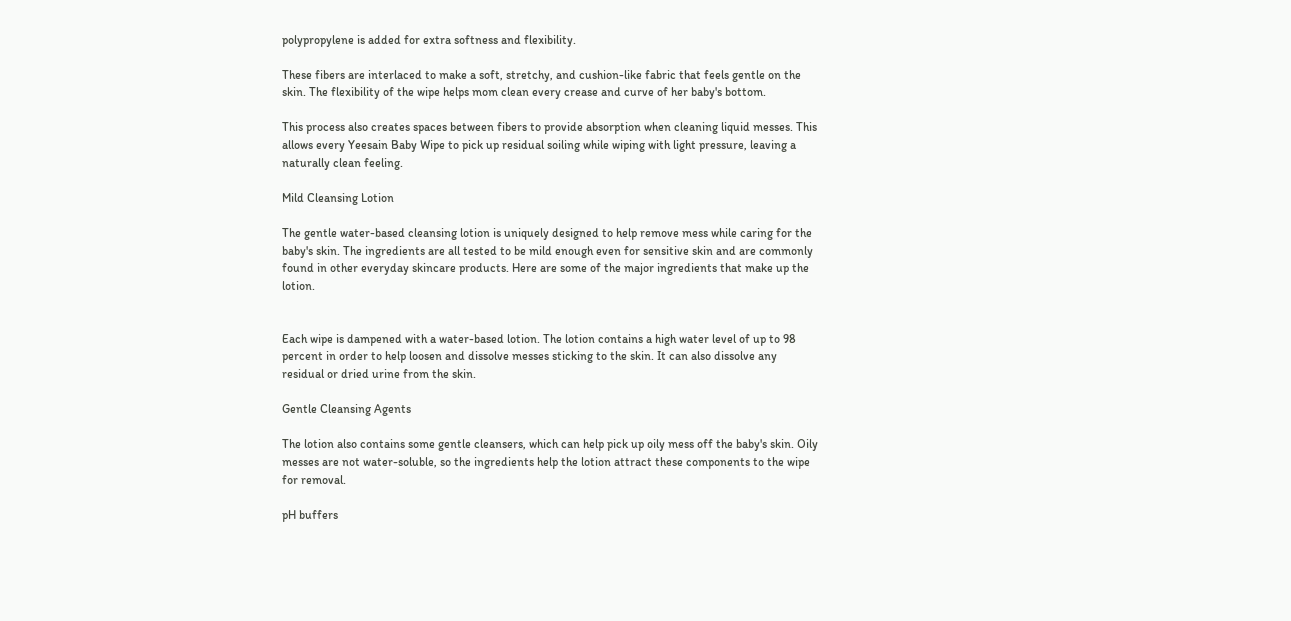polypropylene is added for extra softness and flexibility.

These fibers are interlaced to make a soft, stretchy, and cushion-like fabric that feels gentle on the skin. The flexibility of the wipe helps mom clean every crease and curve of her baby's bottom.

This process also creates spaces between fibers to provide absorption when cleaning liquid messes. This allows every Yeesain Baby Wipe to pick up residual soiling while wiping with light pressure, leaving a naturally clean feeling.

Mild Cleansing Lotion

The gentle water-based cleansing lotion is uniquely designed to help remove mess while caring for the baby's skin. The ingredients are all tested to be mild enough even for sensitive skin and are commonly found in other everyday skincare products. Here are some of the major ingredients that make up the lotion.


Each wipe is dampened with a water-based lotion. The lotion contains a high water level of up to 98 percent in order to help loosen and dissolve messes sticking to the skin. It can also dissolve any residual or dried urine from the skin.

Gentle Cleansing Agents

The lotion also contains some gentle cleansers, which can help pick up oily mess off the baby's skin. Oily messes are not water-soluble, so the ingredients help the lotion attract these components to the wipe for removal.

pH buffers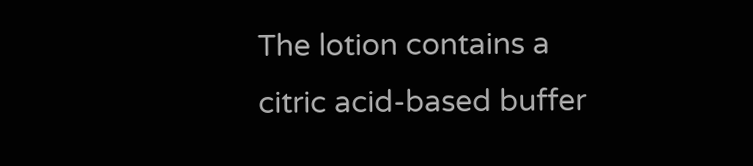The lotion contains a citric acid-based buffer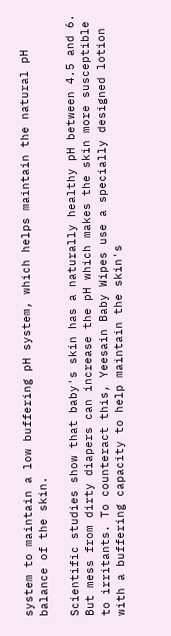system to maintain a low buffering pH system, which helps maintain the natural pH balance of the skin.

Scientific studies show that baby's skin has a naturally healthy pH between 4.5 and 6. But mess from dirty diapers can increase the pH which makes the skin more susceptible to irritants. To counteract this, Yeesain Baby Wipes use a specially designed lotion with a buffering capacity to help maintain the skin's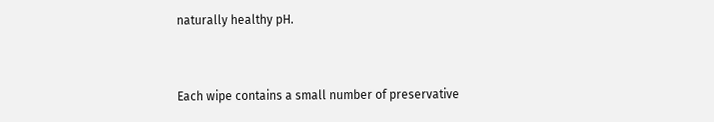naturally healthy pH.


Each wipe contains a small number of preservative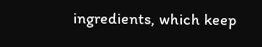ingredients, which keep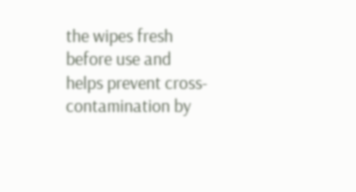the wipes fresh before use and helps prevent cross-contamination by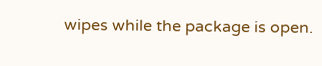wipes while the package is open.